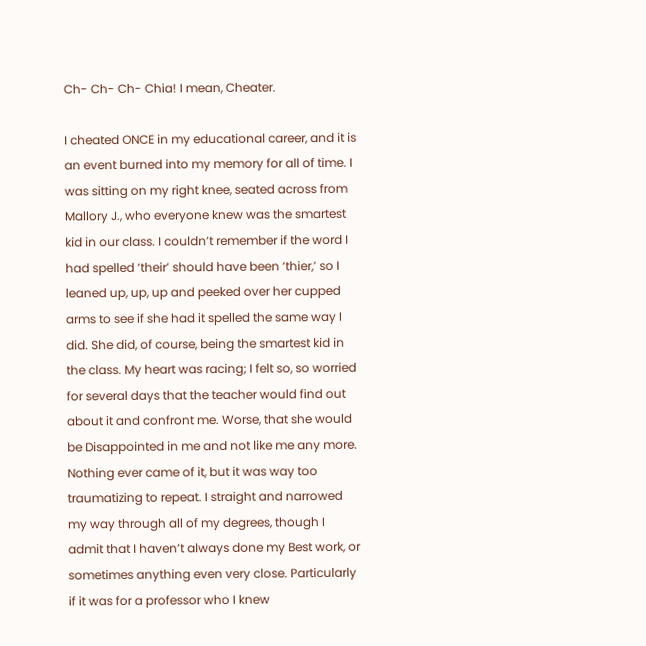Ch- Ch- Ch- Chia! I mean, Cheater.

I cheated ONCE in my educational career, and it is an event burned into my memory for all of time. I was sitting on my right knee, seated across from Mallory J., who everyone knew was the smartest kid in our class. I couldn’t remember if the word I had spelled ‘their’ should have been ‘thier,’ so I leaned up, up, up and peeked over her cupped arms to see if she had it spelled the same way I did. She did, of course, being the smartest kid in the class. My heart was racing; I felt so, so worried for several days that the teacher would find out about it and confront me. Worse, that she would be Disappointed in me and not like me any more. Nothing ever came of it, but it was way too traumatizing to repeat. I straight and narrowed my way through all of my degrees, though I admit that I haven’t always done my Best work, or sometimes anything even very close. Particularly if it was for a professor who I knew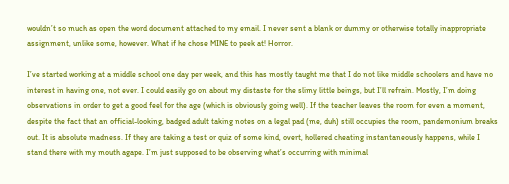wouldn’t so much as open the word document attached to my email. I never sent a blank or dummy or otherwise totally inappropriate assignment, unlike some, however. What if he chose MINE to peek at! Horror.

I’ve started working at a middle school one day per week, and this has mostly taught me that I do not like middle schoolers and have no interest in having one, not ever. I could easily go on about my distaste for the slimy little beings, but I’ll refrain. Mostly, I’m doing observations in order to get a good feel for the age (which is obviously going well). If the teacher leaves the room for even a moment, despite the fact that an official-looking, badged adult taking notes on a legal pad (me, duh) still occupies the room, pandemonium breaks out. It is absolute madness. If they are taking a test or quiz of some kind, overt, hollered cheating instantaneously happens, while I stand there with my mouth agape. I’m just supposed to be observing what’s occurring with minimal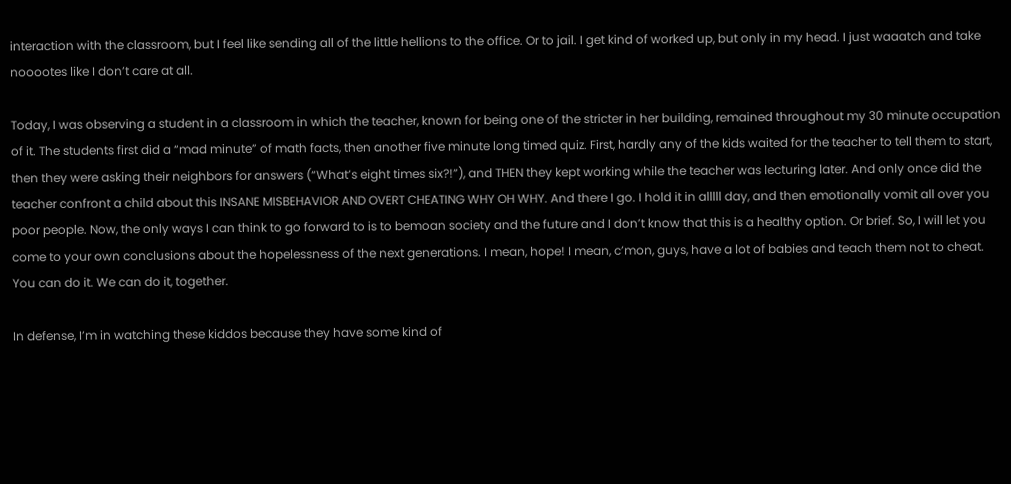interaction with the classroom, but I feel like sending all of the little hellions to the office. Or to jail. I get kind of worked up, but only in my head. I just waaatch and take nooootes like I don’t care at all.

Today, I was observing a student in a classroom in which the teacher, known for being one of the stricter in her building, remained throughout my 30 minute occupation of it. The students first did a “mad minute” of math facts, then another five minute long timed quiz. First, hardly any of the kids waited for the teacher to tell them to start, then they were asking their neighbors for answers (“What’s eight times six?!”), and THEN they kept working while the teacher was lecturing later. And only once did the teacher confront a child about this INSANE MISBEHAVIOR AND OVERT CHEATING WHY OH WHY. And there I go. I hold it in alllll day, and then emotionally vomit all over you poor people. Now, the only ways I can think to go forward to is to bemoan society and the future and I don’t know that this is a healthy option. Or brief. So, I will let you come to your own conclusions about the hopelessness of the next generations. I mean, hope! I mean, c’mon, guys, have a lot of babies and teach them not to cheat. You can do it. We can do it, together.

In defense, I’m in watching these kiddos because they have some kind of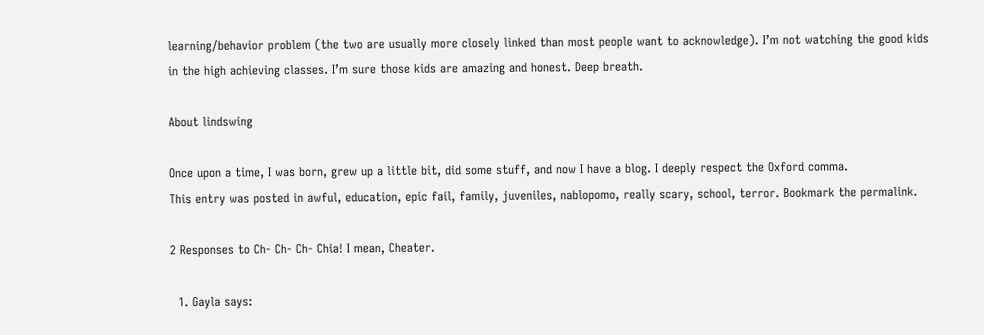learning/behavior problem (the two are usually more closely linked than most people want to acknowledge). I’m not watching the good kids in the high achieving classes. I’m sure those kids are amazing and honest. Deep breath.

About lindswing

Once upon a time, I was born, grew up a little bit, did some stuff, and now I have a blog. I deeply respect the Oxford comma.
This entry was posted in awful, education, epic fail, family, juveniles, nablopomo, really scary, school, terror. Bookmark the permalink.

2 Responses to Ch- Ch- Ch- Chia! I mean, Cheater.

  1. Gayla says: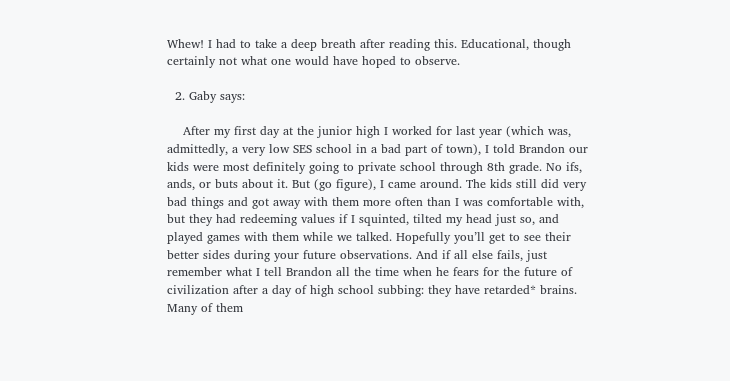Whew! I had to take a deep breath after reading this. Educational, though certainly not what one would have hoped to observe.

  2. Gaby says:

    After my first day at the junior high I worked for last year (which was, admittedly, a very low SES school in a bad part of town), I told Brandon our kids were most definitely going to private school through 8th grade. No ifs, ands, or buts about it. But (go figure), I came around. The kids still did very bad things and got away with them more often than I was comfortable with, but they had redeeming values if I squinted, tilted my head just so, and played games with them while we talked. Hopefully you’ll get to see their better sides during your future observations. And if all else fails, just remember what I tell Brandon all the time when he fears for the future of civilization after a day of high school subbing: they have retarded* brains. Many of them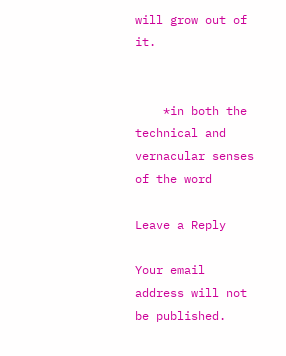will grow out of it.


    *in both the technical and vernacular senses of the word

Leave a Reply

Your email address will not be published.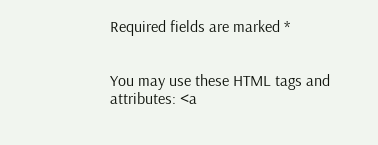Required fields are marked *


You may use these HTML tags and attributes: <a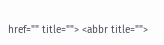href="" title=""> <abbr title="">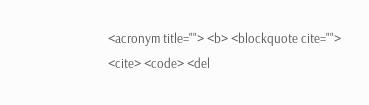<acronym title=""> <b> <blockquote cite=""> <cite> <code> <del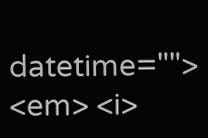datetime=""> <em> <i>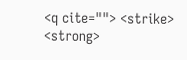<q cite=""> <strike> <strong>